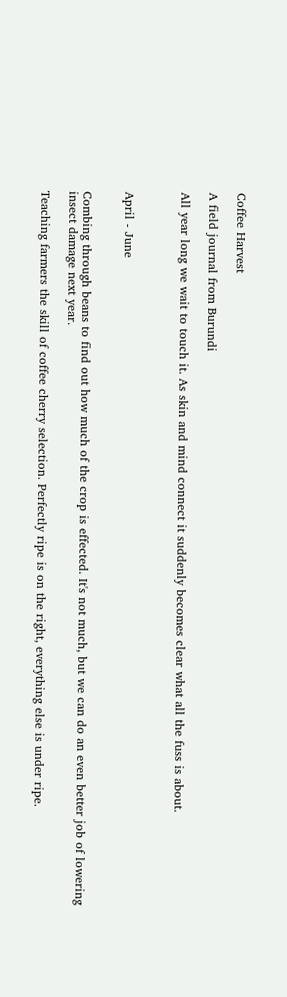Coffee Harvest

A field journal from Burundi

All year long we wait to touch it. As skin and mind connect it suddenly becomes clear what all the fuss is about.



April - June


Combing through beans to find out how much of the crop is effected. It's not much, but we can do an even better job of lowering insect damage next year.

Teaching farmers the skill of coffee cherry selection. Perfectly ripe is on the right, everything else is under ripe.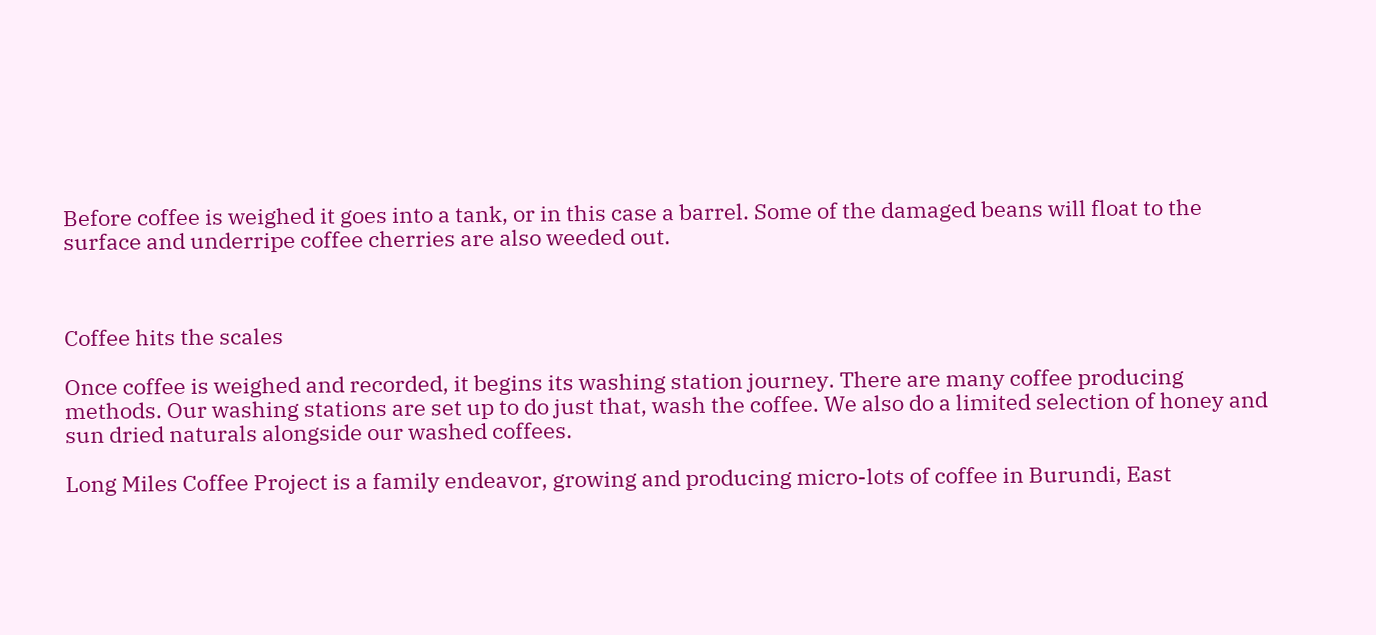Before coffee is weighed it goes into a tank, or in this case a barrel. Some of the damaged beans will float to the surface and underripe coffee cherries are also weeded out.



Coffee hits the scales

Once coffee is weighed and recorded, it begins its washing station journey. There are many coffee producing methods. Our washing stations are set up to do just that, wash the coffee. We also do a limited selection of honey and sun dried naturals alongside our washed coffees.

Long Miles Coffee Project is a family endeavor, growing and producing micro-lots of coffee in Burundi, East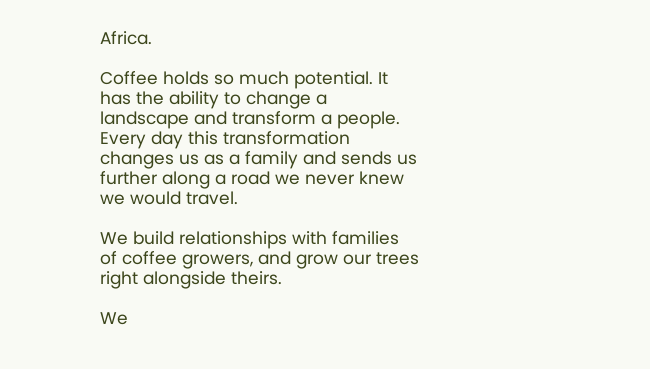Africa.

Coffee holds so much potential. It has the ability to change a landscape and transform a people. Every day this transformation changes us as a family and sends us further along a road we never knew we would travel.

We build relationships with families of coffee growers, and grow our trees right alongside theirs.

We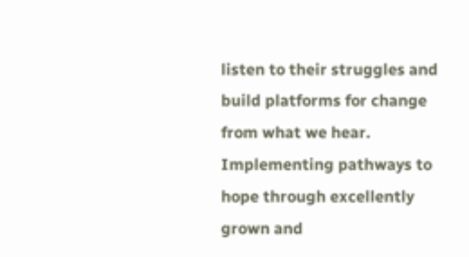listen to their struggles and build platforms for change from what we hear. Implementing pathways to hope through excellently grown and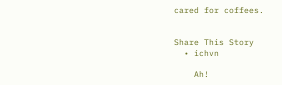cared for coffees.


Share This Story
  • ichvn

    Ah!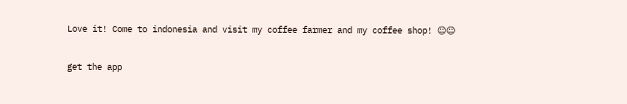Love it! Come to indonesia and visit my coffee farmer and my coffee shop! ☺☺

get the app